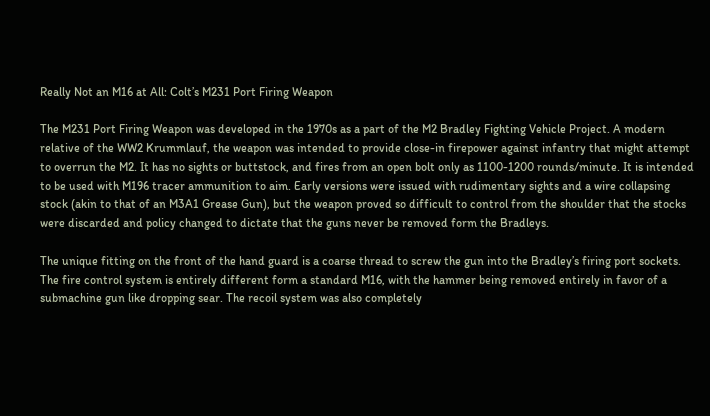Really Not an M16 at All: Colt’s M231 Port Firing Weapon

The M231 Port Firing Weapon was developed in the 1970s as a part of the M2 Bradley Fighting Vehicle Project. A modern relative of the WW2 Krummlauf, the weapon was intended to provide close-in firepower against infantry that might attempt to overrun the M2. It has no sights or buttstock, and fires from an open bolt only as 1100-1200 rounds/minute. It is intended to be used with M196 tracer ammunition to aim. Early versions were issued with rudimentary sights and a wire collapsing stock (akin to that of an M3A1 Grease Gun), but the weapon proved so difficult to control from the shoulder that the stocks were discarded and policy changed to dictate that the guns never be removed form the Bradleys.

The unique fitting on the front of the hand guard is a coarse thread to screw the gun into the Bradley’s firing port sockets. The fire control system is entirely different form a standard M16, with the hammer being removed entirely in favor of a submachine gun like dropping sear. The recoil system was also completely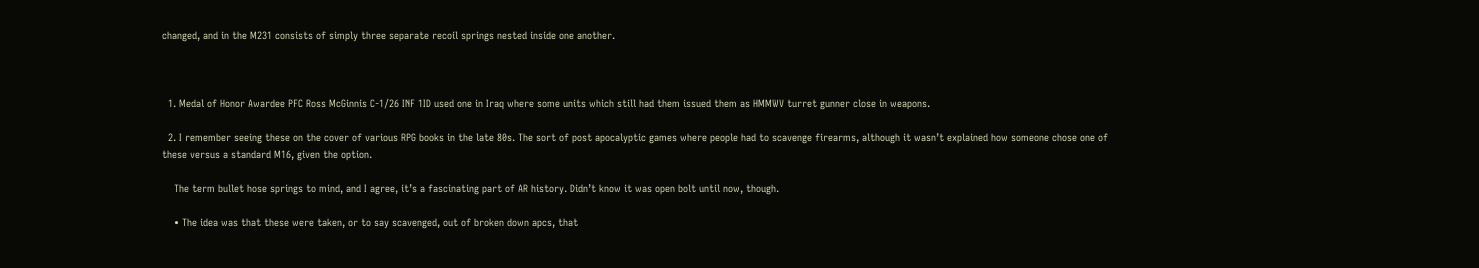changed, and in the M231 consists of simply three separate recoil springs nested inside one another.



  1. Medal of Honor Awardee PFC Ross McGinnis C-1/26 INF 1ID used one in Iraq where some units which still had them issued them as HMMWV turret gunner close in weapons.

  2. I remember seeing these on the cover of various RPG books in the late 80s. The sort of post apocalyptic games where people had to scavenge firearms, although it wasn’t explained how someone chose one of these versus a standard M16, given the option.

    The term bullet hose springs to mind, and I agree, it’s a fascinating part of AR history. Didn’t know it was open bolt until now, though.

    • The idea was that these were taken, or to say scavenged, out of broken down apcs, that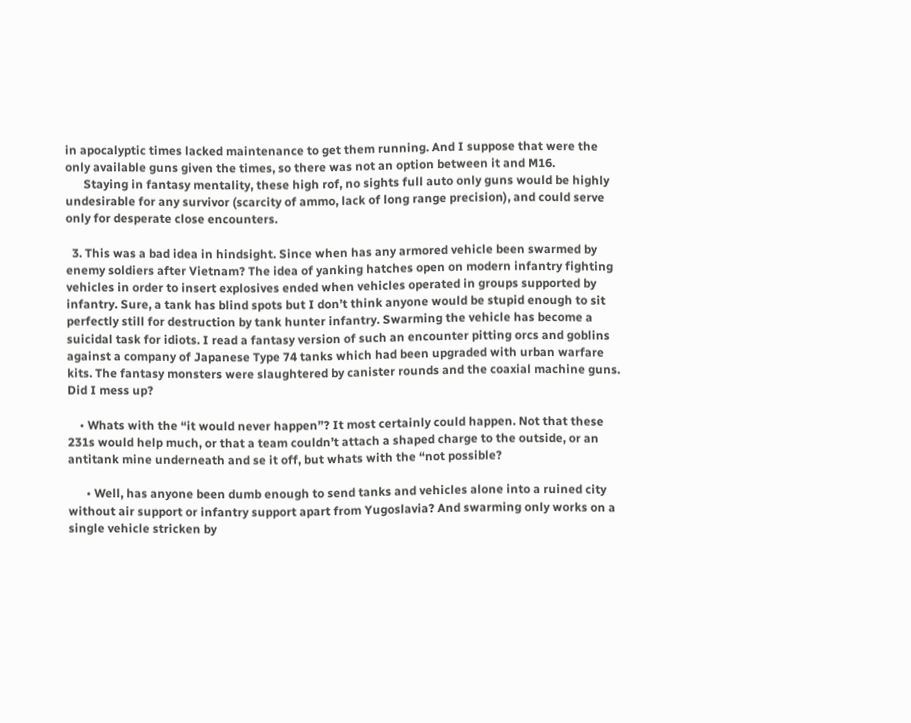in apocalyptic times lacked maintenance to get them running. And I suppose that were the only available guns given the times, so there was not an option between it and M16.
      Staying in fantasy mentality, these high rof, no sights full auto only guns would be highly undesirable for any survivor (scarcity of ammo, lack of long range precision), and could serve only for desperate close encounters.

  3. This was a bad idea in hindsight. Since when has any armored vehicle been swarmed by enemy soldiers after Vietnam? The idea of yanking hatches open on modern infantry fighting vehicles in order to insert explosives ended when vehicles operated in groups supported by infantry. Sure, a tank has blind spots but I don’t think anyone would be stupid enough to sit perfectly still for destruction by tank hunter infantry. Swarming the vehicle has become a suicidal task for idiots. I read a fantasy version of such an encounter pitting orcs and goblins against a company of Japanese Type 74 tanks which had been upgraded with urban warfare kits. The fantasy monsters were slaughtered by canister rounds and the coaxial machine guns. Did I mess up?

    • Whats with the “it would never happen”? It most certainly could happen. Not that these 231s would help much, or that a team couldn’t attach a shaped charge to the outside, or an antitank mine underneath and se it off, but whats with the “not possible?

      • Well, has anyone been dumb enough to send tanks and vehicles alone into a ruined city without air support or infantry support apart from Yugoslavia? And swarming only works on a single vehicle stricken by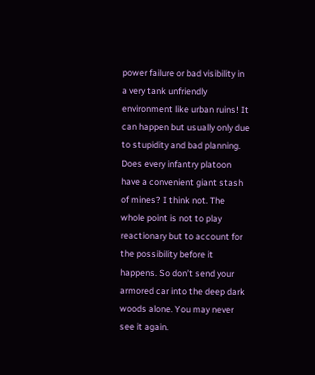power failure or bad visibility in a very tank unfriendly environment like urban ruins! It can happen but usually only due to stupidity and bad planning. Does every infantry platoon have a convenient giant stash of mines? I think not. The whole point is not to play reactionary but to account for the possibility before it happens. So don’t send your armored car into the deep dark woods alone. You may never see it again.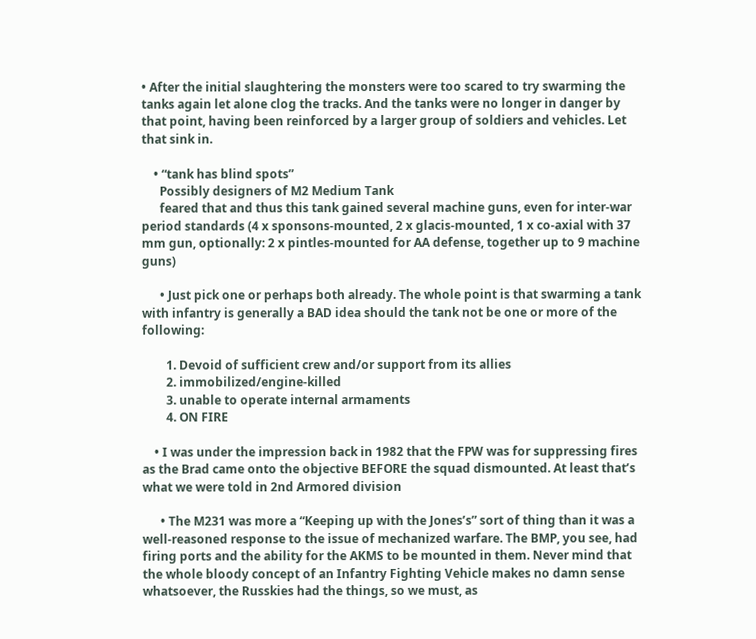• After the initial slaughtering the monsters were too scared to try swarming the tanks again let alone clog the tracks. And the tanks were no longer in danger by that point, having been reinforced by a larger group of soldiers and vehicles. Let that sink in.

    • “tank has blind spots”
      Possibly designers of M2 Medium Tank
      feared that and thus this tank gained several machine guns, even for inter-war period standards (4 x sponsons-mounted, 2 x glacis-mounted, 1 x co-axial with 37 mm gun, optionally: 2 x pintles-mounted for AA defense, together up to 9 machine guns)

      • Just pick one or perhaps both already. The whole point is that swarming a tank with infantry is generally a BAD idea should the tank not be one or more of the following:

        1. Devoid of sufficient crew and/or support from its allies
        2. immobilized/engine-killed
        3. unable to operate internal armaments
        4. ON FIRE

    • I was under the impression back in 1982 that the FPW was for suppressing fires as the Brad came onto the objective BEFORE the squad dismounted. At least that’s what we were told in 2nd Armored division

      • The M231 was more a “Keeping up with the Jones’s” sort of thing than it was a well-reasoned response to the issue of mechanized warfare. The BMP, you see, had firing ports and the ability for the AKMS to be mounted in them. Never mind that the whole bloody concept of an Infantry Fighting Vehicle makes no damn sense whatsoever, the Russkies had the things, so we must, as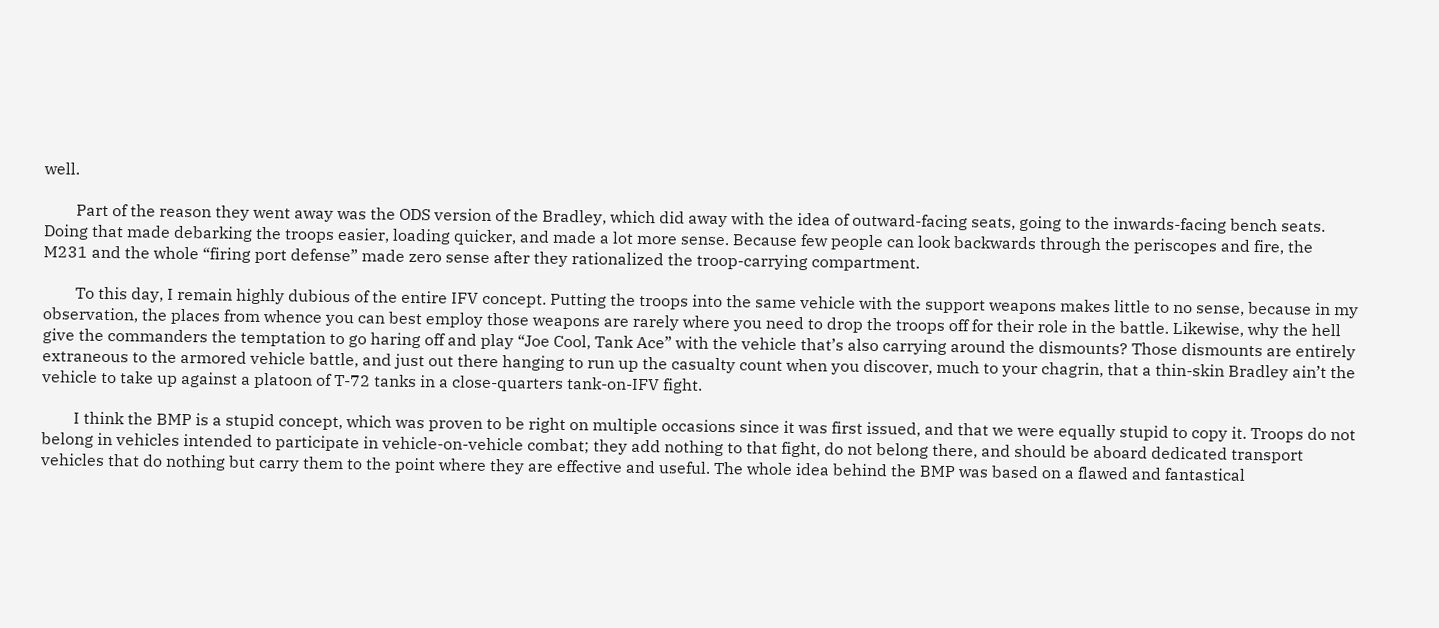well.

        Part of the reason they went away was the ODS version of the Bradley, which did away with the idea of outward-facing seats, going to the inwards-facing bench seats. Doing that made debarking the troops easier, loading quicker, and made a lot more sense. Because few people can look backwards through the periscopes and fire, the M231 and the whole “firing port defense” made zero sense after they rationalized the troop-carrying compartment.

        To this day, I remain highly dubious of the entire IFV concept. Putting the troops into the same vehicle with the support weapons makes little to no sense, because in my observation, the places from whence you can best employ those weapons are rarely where you need to drop the troops off for their role in the battle. Likewise, why the hell give the commanders the temptation to go haring off and play “Joe Cool, Tank Ace” with the vehicle that’s also carrying around the dismounts? Those dismounts are entirely extraneous to the armored vehicle battle, and just out there hanging to run up the casualty count when you discover, much to your chagrin, that a thin-skin Bradley ain’t the vehicle to take up against a platoon of T-72 tanks in a close-quarters tank-on-IFV fight.

        I think the BMP is a stupid concept, which was proven to be right on multiple occasions since it was first issued, and that we were equally stupid to copy it. Troops do not belong in vehicles intended to participate in vehicle-on-vehicle combat; they add nothing to that fight, do not belong there, and should be aboard dedicated transport vehicles that do nothing but carry them to the point where they are effective and useful. The whole idea behind the BMP was based on a flawed and fantastical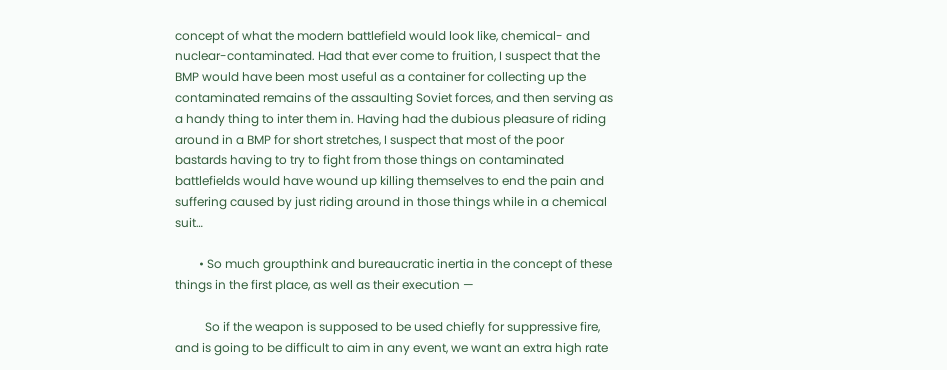concept of what the modern battlefield would look like, chemical- and nuclear-contaminated. Had that ever come to fruition, I suspect that the BMP would have been most useful as a container for collecting up the contaminated remains of the assaulting Soviet forces, and then serving as a handy thing to inter them in. Having had the dubious pleasure of riding around in a BMP for short stretches, I suspect that most of the poor bastards having to try to fight from those things on contaminated battlefields would have wound up killing themselves to end the pain and suffering caused by just riding around in those things while in a chemical suit…

        • So much groupthink and bureaucratic inertia in the concept of these things in the first place, as well as their execution —

          So if the weapon is supposed to be used chiefly for suppressive fire, and is going to be difficult to aim in any event, we want an extra high rate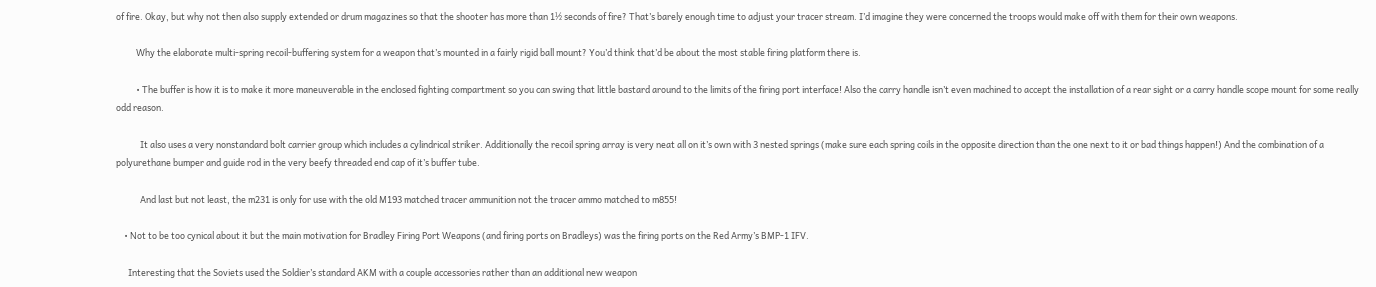of fire. Okay, but why not then also supply extended or drum magazines so that the shooter has more than 1½ seconds of fire? That’s barely enough time to adjust your tracer stream. I’d imagine they were concerned the troops would make off with them for their own weapons.

          Why the elaborate multi-spring recoil-buffering system for a weapon that’s mounted in a fairly rigid ball mount? You’d think that’d be about the most stable firing platform there is.

          • The buffer is how it is to make it more maneuverable in the enclosed fighting compartment so you can swing that little bastard around to the limits of the firing port interface! Also the carry handle isn’t even machined to accept the installation of a rear sight or a carry handle scope mount for some really odd reason.

            It also uses a very nonstandard bolt carrier group which includes a cylindrical striker. Additionally the recoil spring array is very neat all on it’s own with 3 nested springs (make sure each spring coils in the opposite direction than the one next to it or bad things happen!) And the combination of a polyurethane bumper and guide rod in the very beefy threaded end cap of it’s buffer tube.

            And last but not least, the m231 is only for use with the old M193 matched tracer ammunition not the tracer ammo matched to m855!

    • Not to be too cynical about it but the main motivation for Bradley Firing Port Weapons (and firing ports on Bradleys) was the firing ports on the Red Army’s BMP-1 IFV.

      Interesting that the Soviets used the Soldier’s standard AKM with a couple accessories rather than an additional new weapon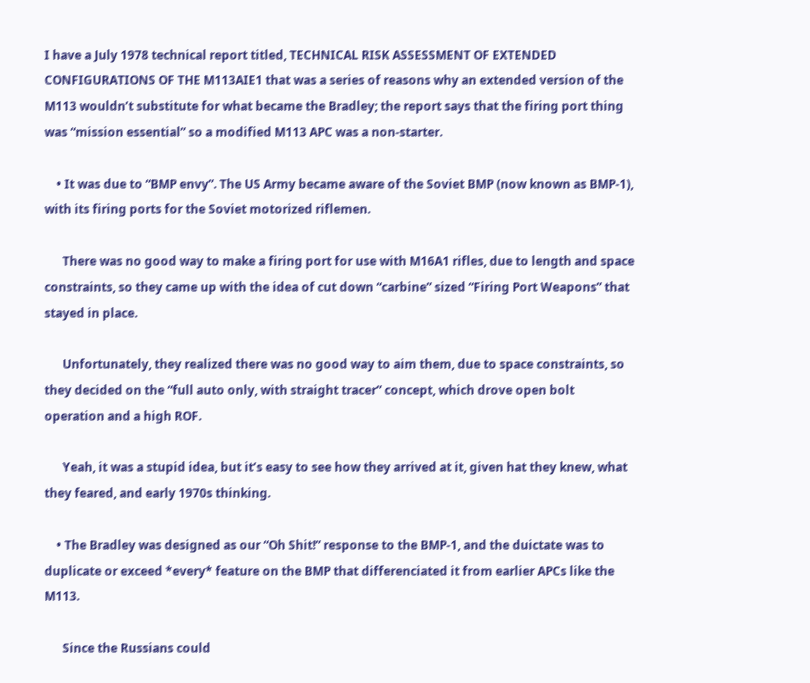I have a July 1978 technical report titled, TECHNICAL RISK ASSESSMENT OF EXTENDED CONFIGURATIONS OF THE M113AIE1 that was a series of reasons why an extended version of the M113 wouldn’t substitute for what became the Bradley; the report says that the firing port thing was “mission essential” so a modified M113 APC was a non-starter.

    • It was due to “BMP envy”. The US Army became aware of the Soviet BMP (now known as BMP-1), with its firing ports for the Soviet motorized riflemen.

      There was no good way to make a firing port for use with M16A1 rifles, due to length and space constraints, so they came up with the idea of cut down “carbine” sized “Firing Port Weapons” that stayed in place.

      Unfortunately, they realized there was no good way to aim them, due to space constraints, so they decided on the “full auto only, with straight tracer” concept, which drove open bolt operation and a high ROF.

      Yeah, it was a stupid idea, but it’s easy to see how they arrived at it, given hat they knew, what they feared, and early 1970s thinking.

    • The Bradley was designed as our “Oh Shit!” response to the BMP-1, and the duictate was to duplicate or exceed *every* feature on the BMP that differenciated it from earlier APCs like the M113.

      Since the Russians could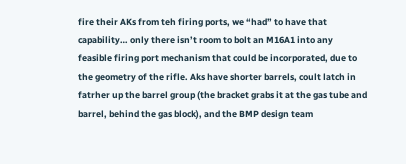fire their AKs from teh firing ports, we “had” to have that capability… only there isn’t room to bolt an M16A1 into any feasible firing port mechanism that could be incorporated, due to the geometry of the rifle. Aks have shorter barrels, coult latch in fatrher up the barrel group (the bracket grabs it at the gas tube and barrel, behind the gas block), and the BMP design team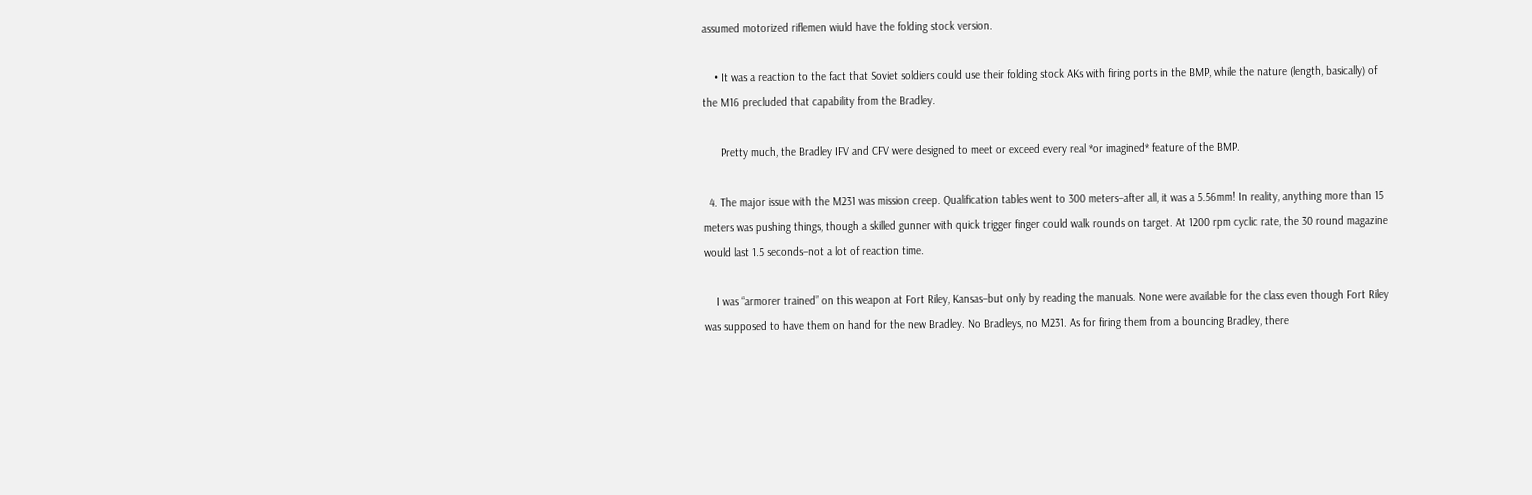assumed motorized riflemen wiuld have the folding stock version.

    • It was a reaction to the fact that Soviet soldiers could use their folding stock AKs with firing ports in the BMP, while the nature (length, basically) of the M16 precluded that capability from the Bradley.

      Pretty much, the Bradley IFV and CFV were designed to meet or exceed every real *or imagined* feature of the BMP.

  4. The major issue with the M231 was mission creep. Qualification tables went to 300 meters–after all, it was a 5.56mm! In reality, anything more than 15 meters was pushing things, though a skilled gunner with quick trigger finger could walk rounds on target. At 1200 rpm cyclic rate, the 30 round magazine would last 1.5 seconds–not a lot of reaction time.

    I was “armorer trained” on this weapon at Fort Riley, Kansas–but only by reading the manuals. None were available for the class even though Fort Riley was supposed to have them on hand for the new Bradley. No Bradleys, no M231. As for firing them from a bouncing Bradley, there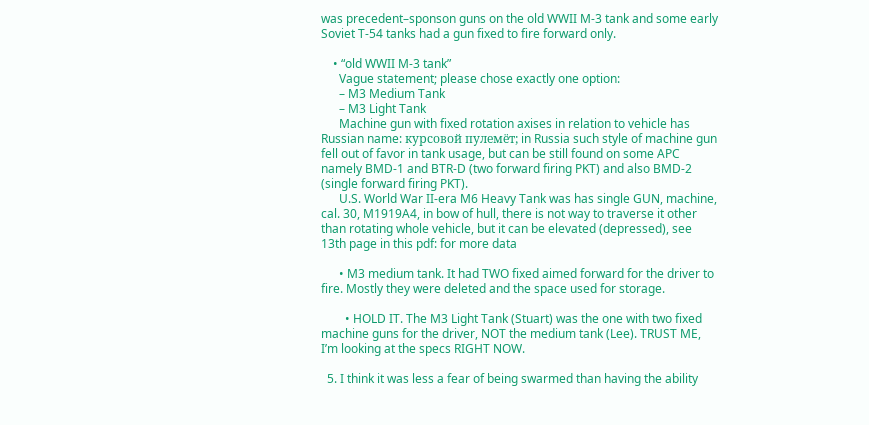was precedent–sponson guns on the old WWII M-3 tank and some early Soviet T-54 tanks had a gun fixed to fire forward only.

    • “old WWII M-3 tank”
      Vague statement; please chose exactly one option:
      – M3 Medium Tank
      – M3 Light Tank
      Machine gun with fixed rotation axises in relation to vehicle has Russian name: курсовой пулемёт; in Russia such style of machine gun fell out of favor in tank usage, but can be still found on some APC namely BMD-1 and BTR-D (two forward firing PKT) and also BMD-2 (single forward firing PKT).
      U.S. World War II-era M6 Heavy Tank was has single GUN, machine, cal. 30, M1919A4, in bow of hull, there is not way to traverse it other than rotating whole vehicle, but it can be elevated (depressed), see 13th page in this pdf: for more data

      • M3 medium tank. It had TWO fixed aimed forward for the driver to fire. Mostly they were deleted and the space used for storage.

        • HOLD IT. The M3 Light Tank (Stuart) was the one with two fixed machine guns for the driver, NOT the medium tank (Lee). TRUST ME, I’m looking at the specs RIGHT NOW.

  5. I think it was less a fear of being swarmed than having the ability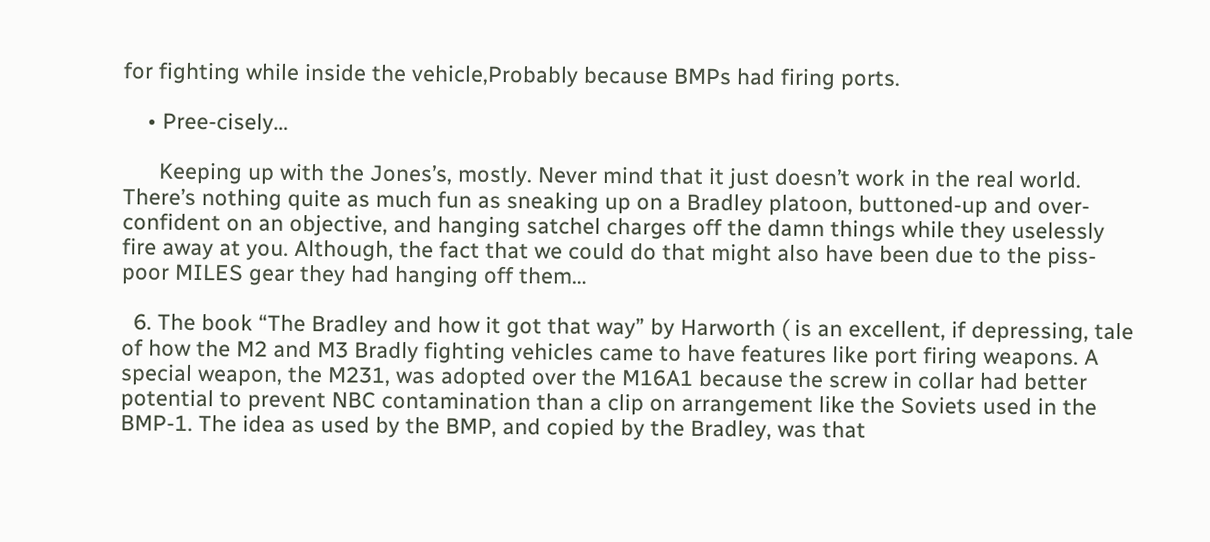for fighting while inside the vehicle,Probably because BMPs had firing ports.

    • Pree-cisely…

      Keeping up with the Jones’s, mostly. Never mind that it just doesn’t work in the real world. There’s nothing quite as much fun as sneaking up on a Bradley platoon, buttoned-up and over-confident on an objective, and hanging satchel charges off the damn things while they uselessly fire away at you. Although, the fact that we could do that might also have been due to the piss-poor MILES gear they had hanging off them…

  6. The book “The Bradley and how it got that way” by Harworth ( is an excellent, if depressing, tale of how the M2 and M3 Bradly fighting vehicles came to have features like port firing weapons. A special weapon, the M231, was adopted over the M16A1 because the screw in collar had better potential to prevent NBC contamination than a clip on arrangement like the Soviets used in the BMP-1. The idea as used by the BMP, and copied by the Bradley, was that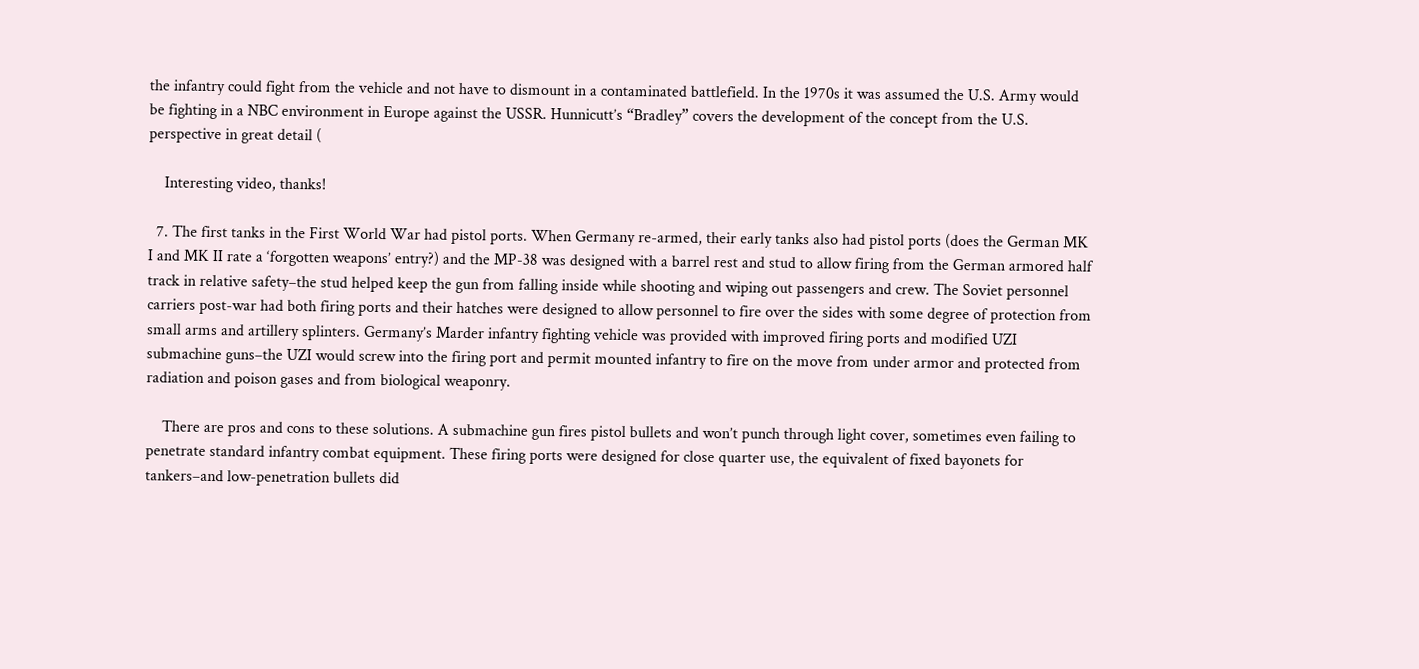the infantry could fight from the vehicle and not have to dismount in a contaminated battlefield. In the 1970s it was assumed the U.S. Army would be fighting in a NBC environment in Europe against the USSR. Hunnicutt’s “Bradley” covers the development of the concept from the U.S. perspective in great detail (

    Interesting video, thanks!

  7. The first tanks in the First World War had pistol ports. When Germany re-armed, their early tanks also had pistol ports (does the German MK I and MK II rate a ‘forgotten weapons’ entry?) and the MP-38 was designed with a barrel rest and stud to allow firing from the German armored half track in relative safety–the stud helped keep the gun from falling inside while shooting and wiping out passengers and crew. The Soviet personnel carriers post-war had both firing ports and their hatches were designed to allow personnel to fire over the sides with some degree of protection from small arms and artillery splinters. Germany’s Marder infantry fighting vehicle was provided with improved firing ports and modified UZI submachine guns–the UZI would screw into the firing port and permit mounted infantry to fire on the move from under armor and protected from radiation and poison gases and from biological weaponry.

    There are pros and cons to these solutions. A submachine gun fires pistol bullets and won’t punch through light cover, sometimes even failing to penetrate standard infantry combat equipment. These firing ports were designed for close quarter use, the equivalent of fixed bayonets for tankers–and low-penetration bullets did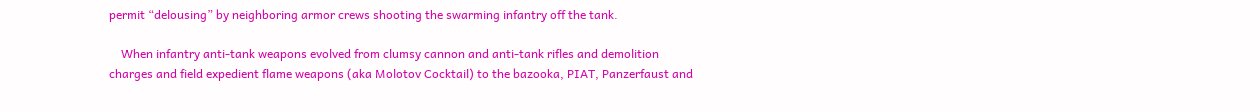permit “delousing” by neighboring armor crews shooting the swarming infantry off the tank.

    When infantry anti-tank weapons evolved from clumsy cannon and anti-tank rifles and demolition charges and field expedient flame weapons (aka Molotov Cocktail) to the bazooka, PIAT, Panzerfaust and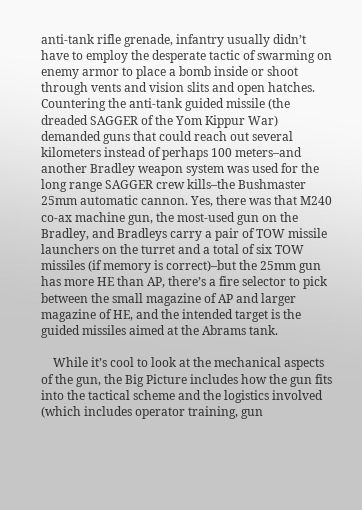anti-tank rifle grenade, infantry usually didn’t have to employ the desperate tactic of swarming on enemy armor to place a bomb inside or shoot through vents and vision slits and open hatches. Countering the anti-tank guided missile (the dreaded SAGGER of the Yom Kippur War) demanded guns that could reach out several kilometers instead of perhaps 100 meters–and another Bradley weapon system was used for the long range SAGGER crew kills–the Bushmaster 25mm automatic cannon. Yes, there was that M240 co-ax machine gun, the most-used gun on the Bradley, and Bradleys carry a pair of TOW missile launchers on the turret and a total of six TOW missiles (if memory is correct)–but the 25mm gun has more HE than AP, there’s a fire selector to pick between the small magazine of AP and larger magazine of HE, and the intended target is the guided missiles aimed at the Abrams tank.

    While it’s cool to look at the mechanical aspects of the gun, the Big Picture includes how the gun fits into the tactical scheme and the logistics involved (which includes operator training, gun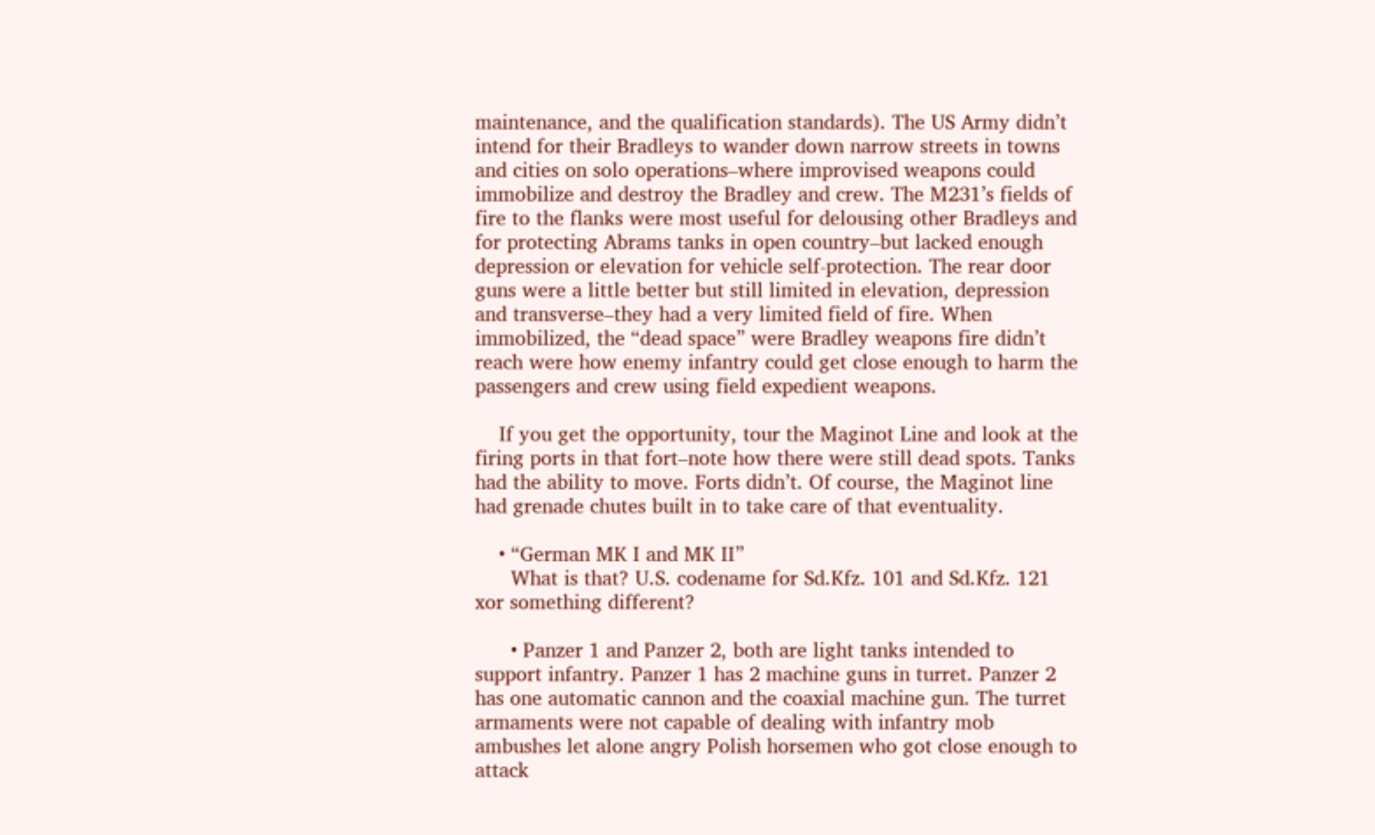maintenance, and the qualification standards). The US Army didn’t intend for their Bradleys to wander down narrow streets in towns and cities on solo operations–where improvised weapons could immobilize and destroy the Bradley and crew. The M231’s fields of fire to the flanks were most useful for delousing other Bradleys and for protecting Abrams tanks in open country–but lacked enough depression or elevation for vehicle self-protection. The rear door guns were a little better but still limited in elevation, depression and transverse–they had a very limited field of fire. When immobilized, the “dead space” were Bradley weapons fire didn’t reach were how enemy infantry could get close enough to harm the passengers and crew using field expedient weapons.

    If you get the opportunity, tour the Maginot Line and look at the firing ports in that fort–note how there were still dead spots. Tanks had the ability to move. Forts didn’t. Of course, the Maginot line had grenade chutes built in to take care of that eventuality.

    • “German MK I and MK II”
      What is that? U.S. codename for Sd.Kfz. 101 and Sd.Kfz. 121 xor something different?

      • Panzer 1 and Panzer 2, both are light tanks intended to support infantry. Panzer 1 has 2 machine guns in turret. Panzer 2 has one automatic cannon and the coaxial machine gun. The turret armaments were not capable of dealing with infantry mob ambushes let alone angry Polish horsemen who got close enough to attack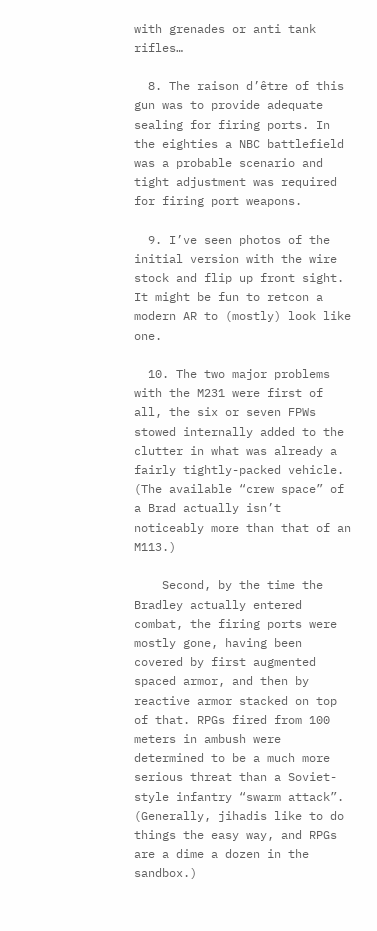with grenades or anti tank rifles…

  8. The raison d’être of this gun was to provide adequate sealing for firing ports. In the eighties a NBC battlefield was a probable scenario and tight adjustment was required for firing port weapons.

  9. I’ve seen photos of the initial version with the wire stock and flip up front sight. It might be fun to retcon a modern AR to (mostly) look like one.

  10. The two major problems with the M231 were first of all, the six or seven FPWs stowed internally added to the clutter in what was already a fairly tightly-packed vehicle. (The available “crew space” of a Brad actually isn’t noticeably more than that of an M113.)

    Second, by the time the Bradley actually entered combat, the firing ports were mostly gone, having been covered by first augmented spaced armor, and then by reactive armor stacked on top of that. RPGs fired from 100 meters in ambush were determined to be a much more serious threat than a Soviet-style infantry “swarm attack”. (Generally, jihadis like to do things the easy way, and RPGs are a dime a dozen in the sandbox.)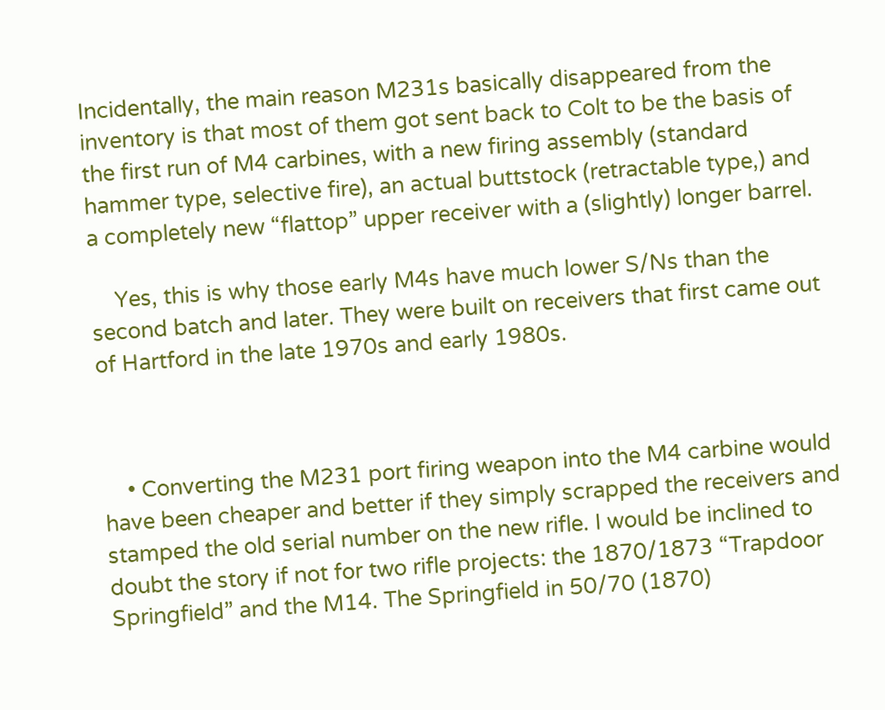Incidentally, the main reason M231s basically disappeared from the inventory is that most of them got sent back to Colt to be the basis of the first run of M4 carbines, with a new firing assembly (standard hammer type, selective fire), an actual buttstock (retractable type,) and a completely new “flattop” upper receiver with a (slightly) longer barrel.

    Yes, this is why those early M4s have much lower S/Ns than the second batch and later. They were built on receivers that first came out of Hartford in the late 1970s and early 1980s.



    • Converting the M231 port firing weapon into the M4 carbine would have been cheaper and better if they simply scrapped the receivers and stamped the old serial number on the new rifle. I would be inclined to doubt the story if not for two rifle projects: the 1870/1873 “Trapdoor Springfield” and the M14. The Springfield in 50/70 (1870)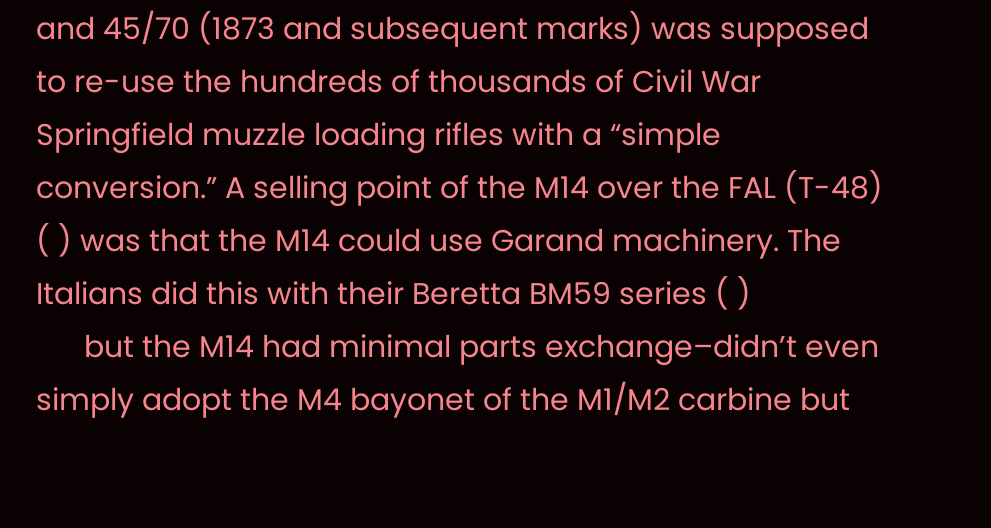and 45/70 (1873 and subsequent marks) was supposed to re-use the hundreds of thousands of Civil War Springfield muzzle loading rifles with a “simple conversion.” A selling point of the M14 over the FAL (T-48) ( ) was that the M14 could use Garand machinery. The Italians did this with their Beretta BM59 series ( )
      but the M14 had minimal parts exchange–didn’t even simply adopt the M4 bayonet of the M1/M2 carbine but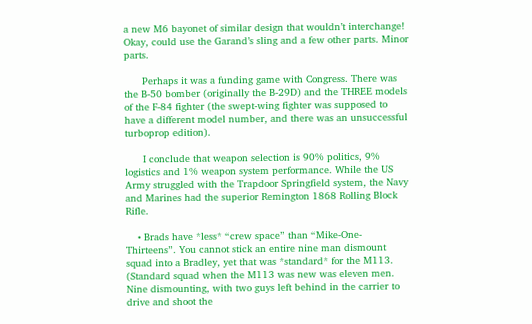a new M6 bayonet of similar design that wouldn’t interchange! Okay, could use the Garand’s sling and a few other parts. Minor parts.

      Perhaps it was a funding game with Congress. There was the B-50 bomber (originally the B-29D) and the THREE models of the F-84 fighter (the swept-wing fighter was supposed to have a different model number, and there was an unsuccessful turboprop edition).

      I conclude that weapon selection is 90% politics, 9% logistics and 1% weapon system performance. While the US Army struggled with the Trapdoor Springfield system, the Navy and Marines had the superior Remington 1868 Rolling Block Rifle.

    • Brads have *less* “crew space” than “Mike-One-Thirteens”. You cannot stick an entire nine man dismount squad into a Bradley, yet that was *standard* for the M113. (Standard squad when the M113 was new was eleven men. Nine dismounting, with two guys left behind in the carrier to drive and shoot the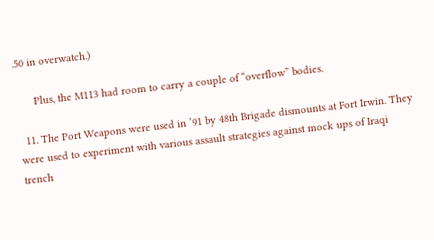.50 in overwatch.)

      Plus, the M113 had room to carry a couple of “overflow” bodies.

  11. The Port Weapons were used in ’91 by 48th Brigade dismounts at Fort Irwin. They were used to experiment with various assault strategies against mock ups of Iraqi trench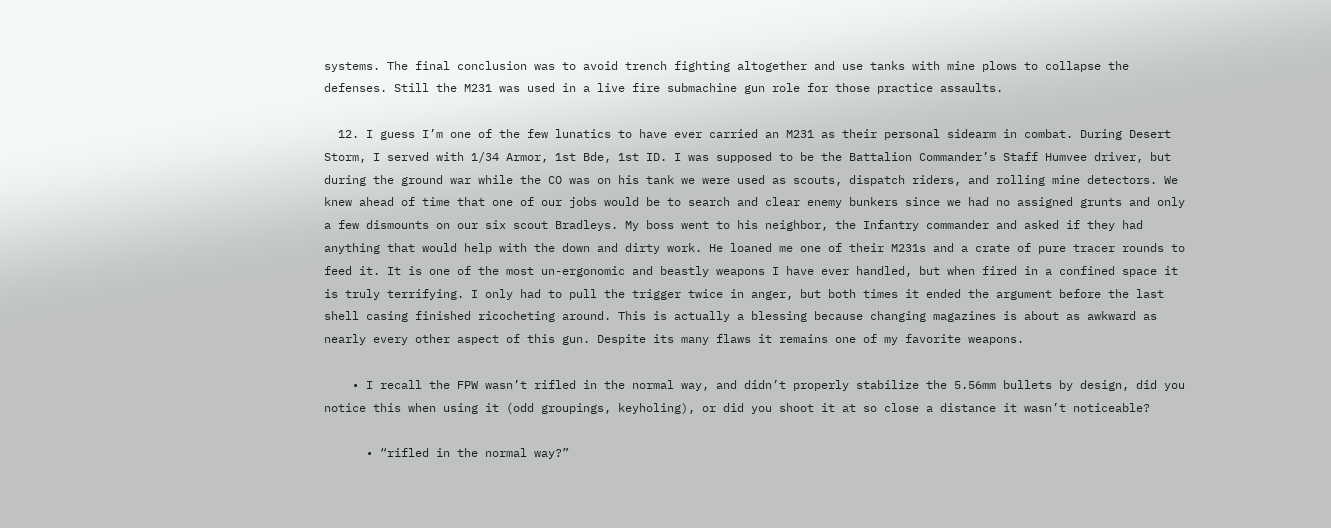systems. The final conclusion was to avoid trench fighting altogether and use tanks with mine plows to collapse the defenses. Still the M231 was used in a live fire submachine gun role for those practice assaults.

  12. I guess I’m one of the few lunatics to have ever carried an M231 as their personal sidearm in combat. During Desert Storm, I served with 1/34 Armor, 1st Bde, 1st ID. I was supposed to be the Battalion Commander’s Staff Humvee driver, but during the ground war while the CO was on his tank we were used as scouts, dispatch riders, and rolling mine detectors. We knew ahead of time that one of our jobs would be to search and clear enemy bunkers since we had no assigned grunts and only a few dismounts on our six scout Bradleys. My boss went to his neighbor, the Infantry commander and asked if they had anything that would help with the down and dirty work. He loaned me one of their M231s and a crate of pure tracer rounds to feed it. It is one of the most un-ergonomic and beastly weapons I have ever handled, but when fired in a confined space it is truly terrifying. I only had to pull the trigger twice in anger, but both times it ended the argument before the last shell casing finished ricocheting around. This is actually a blessing because changing magazines is about as awkward as nearly every other aspect of this gun. Despite its many flaws it remains one of my favorite weapons.

    • I recall the FPW wasn’t rifled in the normal way, and didn’t properly stabilize the 5.56mm bullets by design, did you notice this when using it (odd groupings, keyholing), or did you shoot it at so close a distance it wasn’t noticeable?

      • “rifled in the normal way?”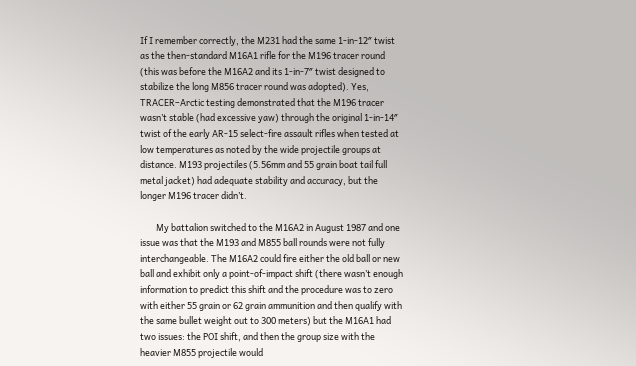If I remember correctly, the M231 had the same 1-in-12″ twist as the then-standard M16A1 rifle for the M196 tracer round (this was before the M16A2 and its 1-in-7″ twist designed to stabilize the long M856 tracer round was adopted). Yes, TRACER–Arctic testing demonstrated that the M196 tracer wasn’t stable (had excessive yaw) through the original 1-in-14″ twist of the early AR-15 select-fire assault rifles when tested at low temperatures as noted by the wide projectile groups at distance. M193 projectiles (5.56mm and 55 grain boat tail full metal jacket) had adequate stability and accuracy, but the longer M196 tracer didn’t.

        My battalion switched to the M16A2 in August 1987 and one issue was that the M193 and M855 ball rounds were not fully interchangeable. The M16A2 could fire either the old ball or new ball and exhibit only a point-of-impact shift (there wasn’t enough information to predict this shift and the procedure was to zero with either 55 grain or 62 grain ammunition and then qualify with the same bullet weight out to 300 meters) but the M16A1 had two issues: the POI shift, and then the group size with the heavier M855 projectile would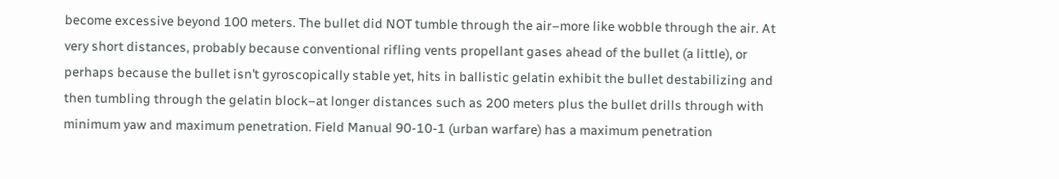become excessive beyond 100 meters. The bullet did NOT tumble through the air–more like wobble through the air. At very short distances, probably because conventional rifling vents propellant gases ahead of the bullet (a little), or perhaps because the bullet isn’t gyroscopically stable yet, hits in ballistic gelatin exhibit the bullet destabilizing and then tumbling through the gelatin block–at longer distances such as 200 meters plus the bullet drills through with minimum yaw and maximum penetration. Field Manual 90-10-1 (urban warfare) has a maximum penetration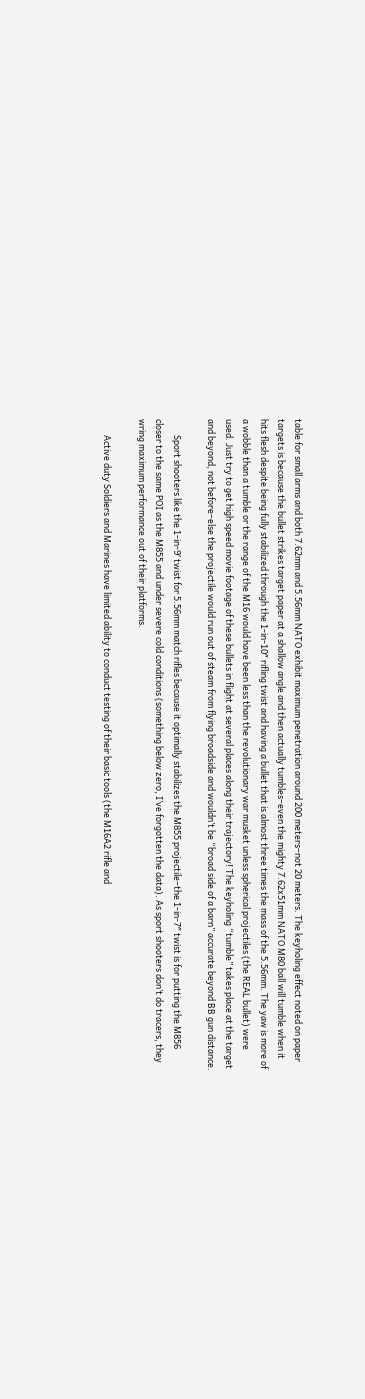table for small arms and both 7.62mm and 5.56mm NATO exhibit maximum penetration around 200 meters–not 20 meters. The keyholing effect noted on paper targets is because the bullet strikes target paper at a shallow angle and then actually tumbles–even the mighty 7.62x51mm NATO M80 ball will tumble when it hits flesh despite being fully stabilized through the 1-in-10″ rifling twist and having a bullet that is almost three times the mass of the 5.56mm. The yaw is more of a wobble than a tumble or the range of the M16 would have been less than the revolutionary war musket unless spherical projectiles (the REAL bullet) were used. Just try to get high speed movie footage of these bullets in flight at several places along their trajectory! The keyholing “tumble” takes place at the target and beyond, not before–else the projectile would run out of steam from flying broadside and wouldn’t be “broad side of a barn” accurate beyond BB gun distance.

        Sport shooters like the 1-in-9′ twist for 5.56mm match rifles because it optimally stabilizes the M855 projectile–the 1-in-7″ twist is for putting the M856 closer to the same POI as the M855 and under severe cold conditions (something below zero, I’ve forgotten the data). As sport shooters don’t do tracers, they wring maximum performance out of their platforms.

        Active duty Soldiers and Marines have limited ability to conduct testing of their basic tools (the M16A2 rifle and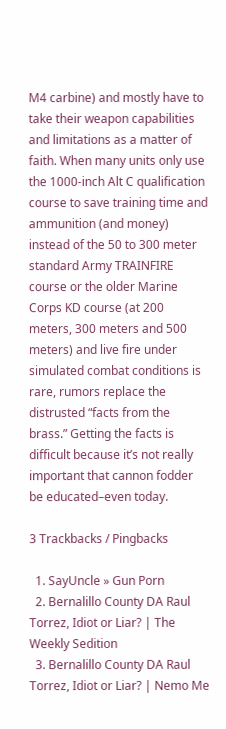M4 carbine) and mostly have to take their weapon capabilities and limitations as a matter of faith. When many units only use the 1000-inch Alt C qualification course to save training time and ammunition (and money) instead of the 50 to 300 meter standard Army TRAINFIRE course or the older Marine Corps KD course (at 200 meters, 300 meters and 500 meters) and live fire under simulated combat conditions is rare, rumors replace the distrusted “facts from the brass.” Getting the facts is difficult because it’s not really important that cannon fodder be educated–even today.

3 Trackbacks / Pingbacks

  1. SayUncle » Gun Porn
  2. Bernalillo County DA Raul Torrez, Idiot or Liar? | The Weekly Sedition
  3. Bernalillo County DA Raul Torrez, Idiot or Liar? | Nemo Me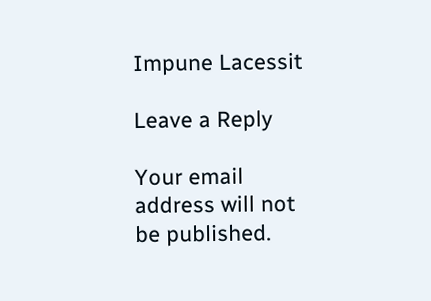Impune Lacessit

Leave a Reply

Your email address will not be published.